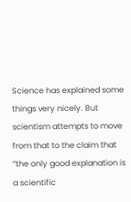Science has explained some things very nicely. But scientism attempts to move from that to the claim that “the only good explanation is a scientific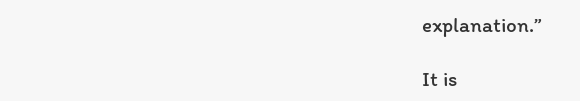explanation.”

It is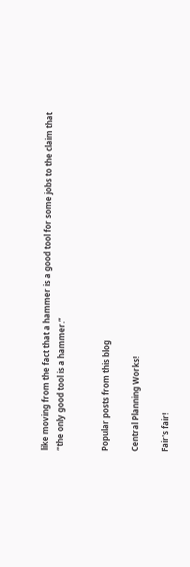like moving from the fact that a hammer is a good tool for some jobs to the claim that “the only good tool is a hammer.”


Popular posts from this blog

Central Planning Works!

Fair's fair!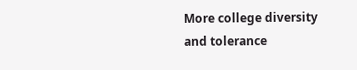More college diversity and tolerance